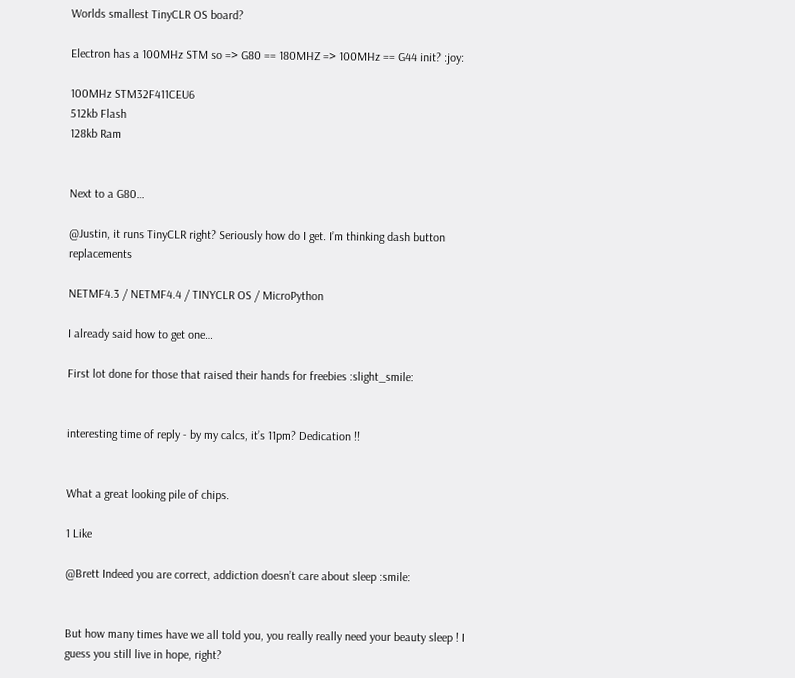Worlds smallest TinyCLR OS board?

Electron has a 100MHz STM so => G80 == 180MHZ => 100MHz == G44 init? :joy:

100MHz STM32F411CEU6
512kb Flash
128kb Ram


Next to a G80…

@Justin, it runs TinyCLR right? Seriously how do I get. I’m thinking dash button replacements

NETMF4.3 / NETMF4.4 / TINYCLR OS / MicroPython

I already said how to get one…

First lot done for those that raised their hands for freebies :slight_smile:


interesting time of reply - by my calcs, it’s 11pm? Dedication !!


What a great looking pile of chips.

1 Like

@Brett Indeed you are correct, addiction doesn’t care about sleep :smile:


But how many times have we all told you, you really really need your beauty sleep ! I guess you still live in hope, right?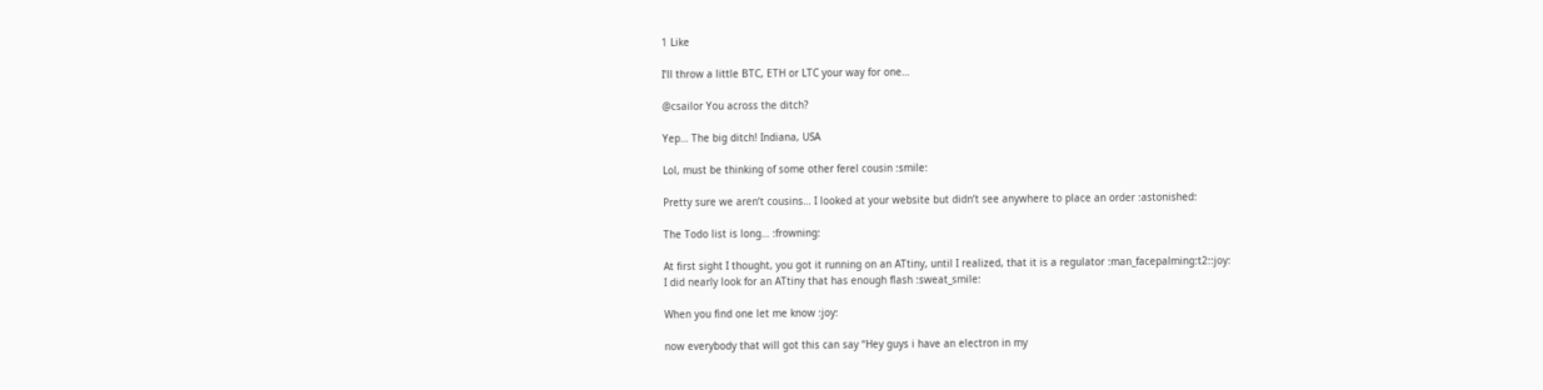1 Like

I’ll throw a little BTC, ETH or LTC your way for one…

@csailor You across the ditch?

Yep… The big ditch! Indiana, USA

Lol, must be thinking of some other ferel cousin :smile:

Pretty sure we aren’t cousins… I looked at your website but didn’t see anywhere to place an order :astonished:

The Todo list is long… :frowning:

At first sight I thought, you got it running on an ATtiny, until I realized, that it is a regulator :man_facepalming:t2::joy:
I did nearly look for an ATtiny that has enough flash :sweat_smile:

When you find one let me know :joy:

now everybody that will got this can say “Hey guys i have an electron in my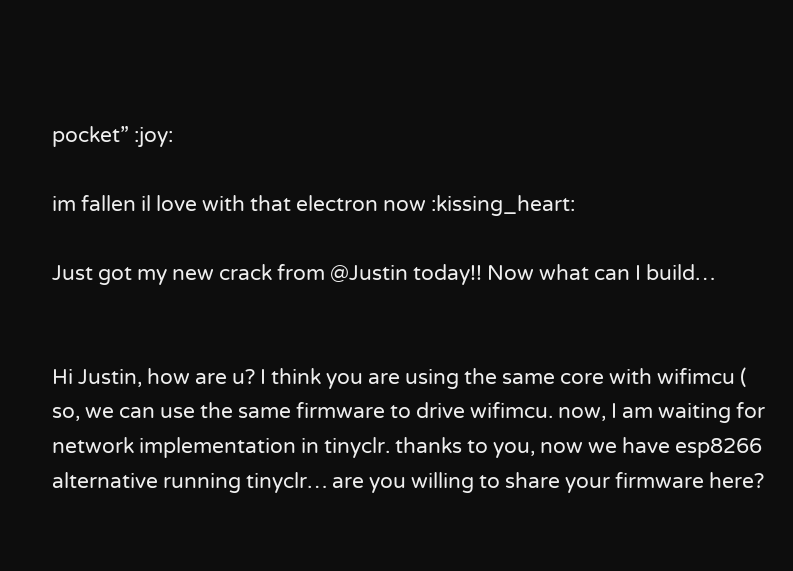pocket” :joy:

im fallen il love with that electron now :kissing_heart:

Just got my new crack from @Justin today!! Now what can I build…


Hi Justin, how are u? I think you are using the same core with wifimcu ( so, we can use the same firmware to drive wifimcu. now, I am waiting for network implementation in tinyclr. thanks to you, now we have esp8266 alternative running tinyclr… are you willing to share your firmware here?